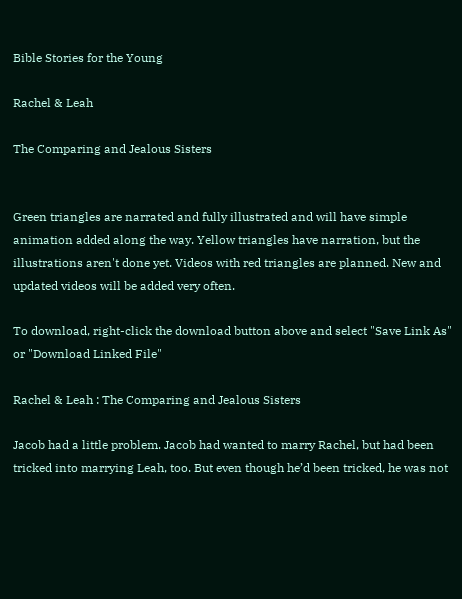Bible Stories for the Young

Rachel & Leah

The Comparing and Jealous Sisters


Green triangles are narrated and fully illustrated and will have simple animation added along the way. Yellow triangles have narration, but the illustrations aren't done yet. Videos with red triangles are planned. New and updated videos will be added very often.

To download, right-click the download button above and select "Save Link As" or "Download Linked File"

Rachel & Leah : The Comparing and Jealous Sisters

Jacob had a little problem. Jacob had wanted to marry Rachel, but had been tricked into marrying Leah, too. But even though he’d been tricked, he was not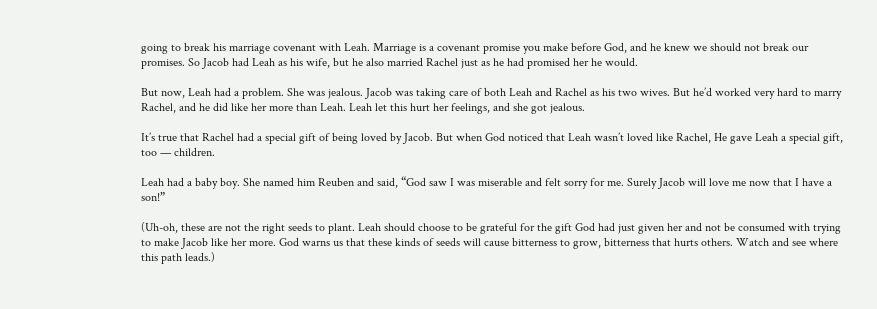going to break his marriage covenant with Leah. Marriage is a covenant promise you make before God, and he knew we should not break our promises. So Jacob had Leah as his wife, but he also married Rachel just as he had promised her he would.

But now, Leah had a problem. She was jealous. Jacob was taking care of both Leah and Rachel as his two wives. But he’d worked very hard to marry Rachel, and he did like her more than Leah. Leah let this hurt her feelings, and she got jealous.

It’s true that Rachel had a special gift of being loved by Jacob. But when God noticed that Leah wasn’t loved like Rachel, He gave Leah a special gift, too — children.

Leah had a baby boy. She named him Reuben and said, “God saw I was miserable and felt sorry for me. Surely Jacob will love me now that I have a son!”

(Uh-oh, these are not the right seeds to plant. Leah should choose to be grateful for the gift God had just given her and not be consumed with trying to make Jacob like her more. God warns us that these kinds of seeds will cause bitterness to grow, bitterness that hurts others. Watch and see where this path leads.)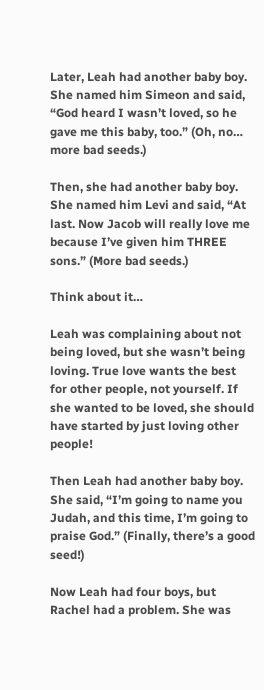Later, Leah had another baby boy. She named him Simeon and said, “God heard I wasn’t loved, so he gave me this baby, too.” (Oh, no… more bad seeds.)

Then, she had another baby boy. She named him Levi and said, “At last. Now Jacob will really love me because I’ve given him THREE sons.” (More bad seeds.)

Think about it…

Leah was complaining about not being loved, but she wasn’t being loving. True love wants the best for other people, not yourself. If she wanted to be loved, she should have started by just loving other people!

Then Leah had another baby boy. She said, “I’m going to name you Judah, and this time, I’m going to praise God.” (Finally, there’s a good seed!)

Now Leah had four boys, but Rachel had a problem. She was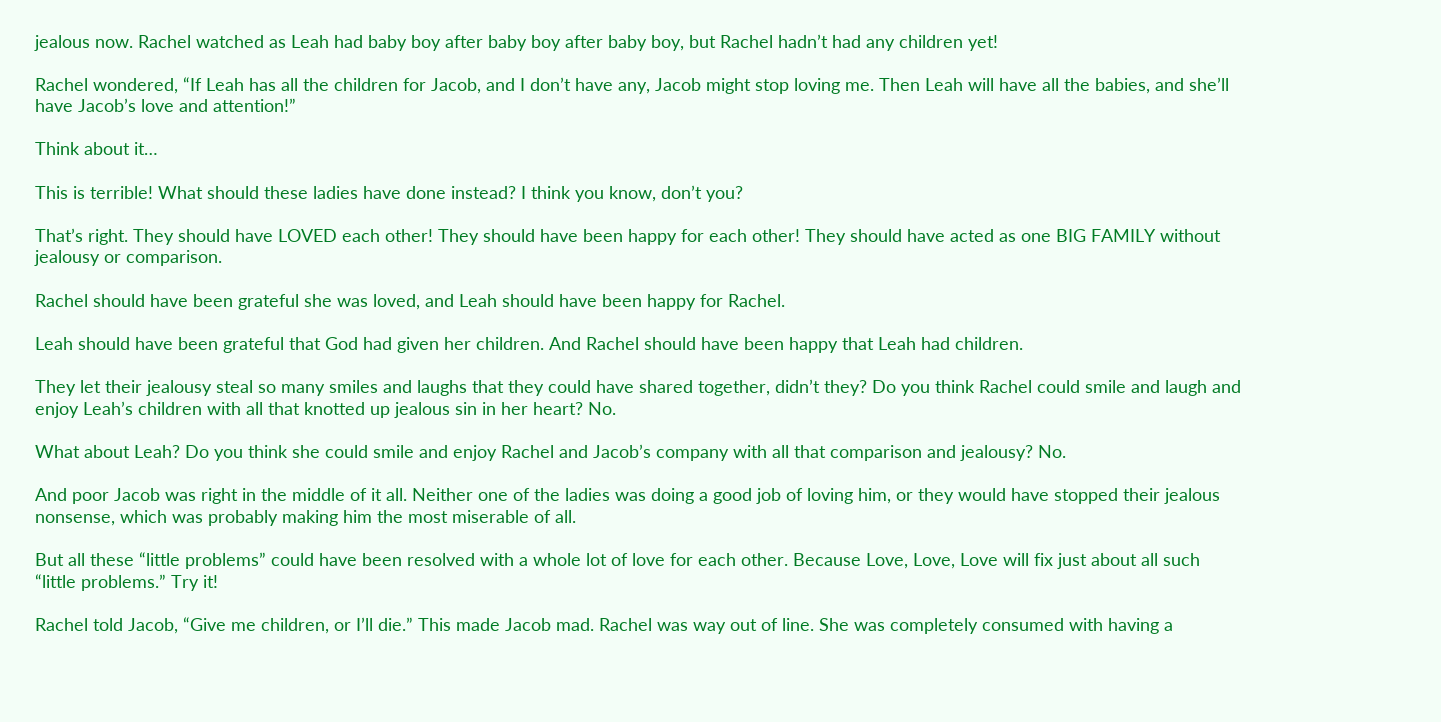jealous now. Rachel watched as Leah had baby boy after baby boy after baby boy, but Rachel hadn’t had any children yet!

Rachel wondered, “If Leah has all the children for Jacob, and I don’t have any, Jacob might stop loving me. Then Leah will have all the babies, and she’ll have Jacob’s love and attention!”

Think about it…

This is terrible! What should these ladies have done instead? I think you know, don’t you?

That’s right. They should have LOVED each other! They should have been happy for each other! They should have acted as one BIG FAMILY without jealousy or comparison.

Rachel should have been grateful she was loved, and Leah should have been happy for Rachel.

Leah should have been grateful that God had given her children. And Rachel should have been happy that Leah had children.

They let their jealousy steal so many smiles and laughs that they could have shared together, didn’t they? Do you think Rachel could smile and laugh and enjoy Leah’s children with all that knotted up jealous sin in her heart? No.

What about Leah? Do you think she could smile and enjoy Rachel and Jacob’s company with all that comparison and jealousy? No.

And poor Jacob was right in the middle of it all. Neither one of the ladies was doing a good job of loving him, or they would have stopped their jealous nonsense, which was probably making him the most miserable of all.

But all these “little problems” could have been resolved with a whole lot of love for each other. Because Love, Love, Love will fix just about all such “little problems.” Try it!

Rachel told Jacob, “Give me children, or I’ll die.” This made Jacob mad. Rachel was way out of line. She was completely consumed with having a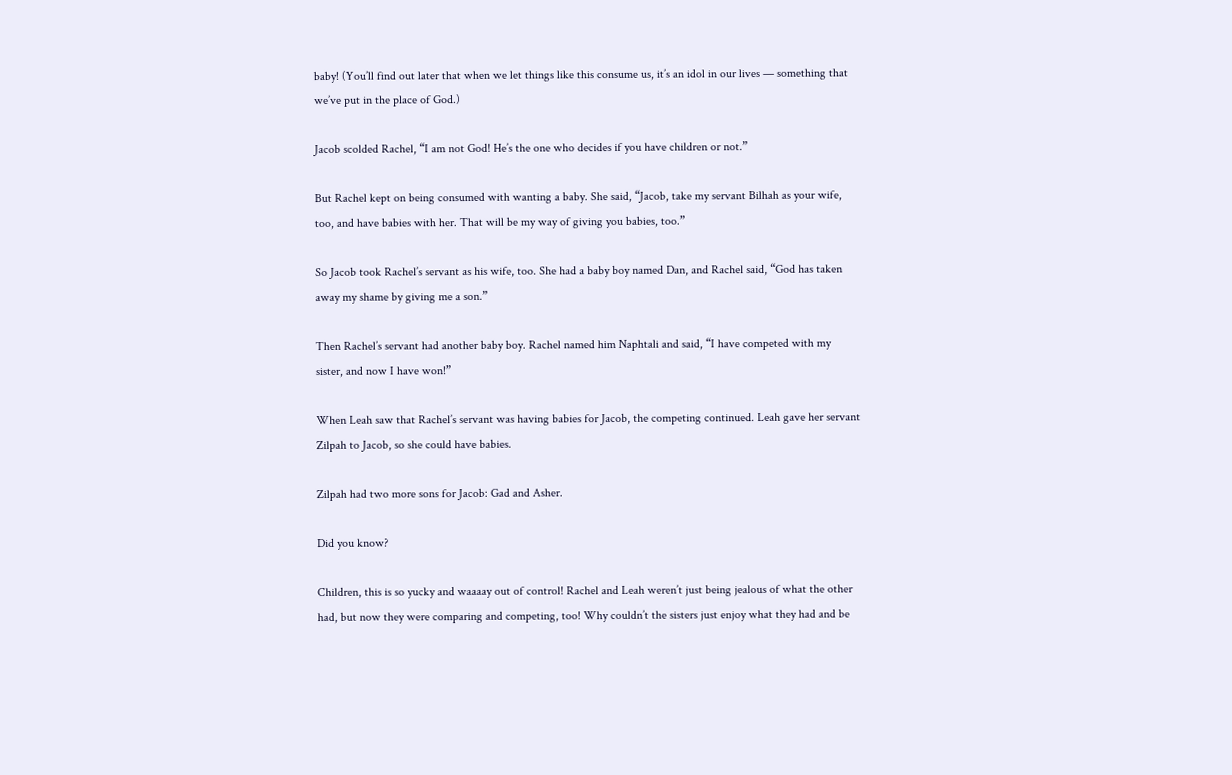baby! (You’ll find out later that when we let things like this consume us, it’s an idol in our lives — something that we’ve put in the place of God.)

Jacob scolded Rachel, “I am not God! He’s the one who decides if you have children or not.”

But Rachel kept on being consumed with wanting a baby. She said, “Jacob, take my servant Bilhah as your wife, too, and have babies with her. That will be my way of giving you babies, too.”

So Jacob took Rachel’s servant as his wife, too. She had a baby boy named Dan, and Rachel said, “God has taken away my shame by giving me a son.”

Then Rachel’s servant had another baby boy. Rachel named him Naphtali and said, “I have competed with my sister, and now I have won!”

When Leah saw that Rachel’s servant was having babies for Jacob, the competing continued. Leah gave her servant Zilpah to Jacob, so she could have babies.

Zilpah had two more sons for Jacob: Gad and Asher.

Did you know?

Children, this is so yucky and waaaay out of control! Rachel and Leah weren’t just being jealous of what the other had, but now they were comparing and competing, too! Why couldn’t the sisters just enjoy what they had and be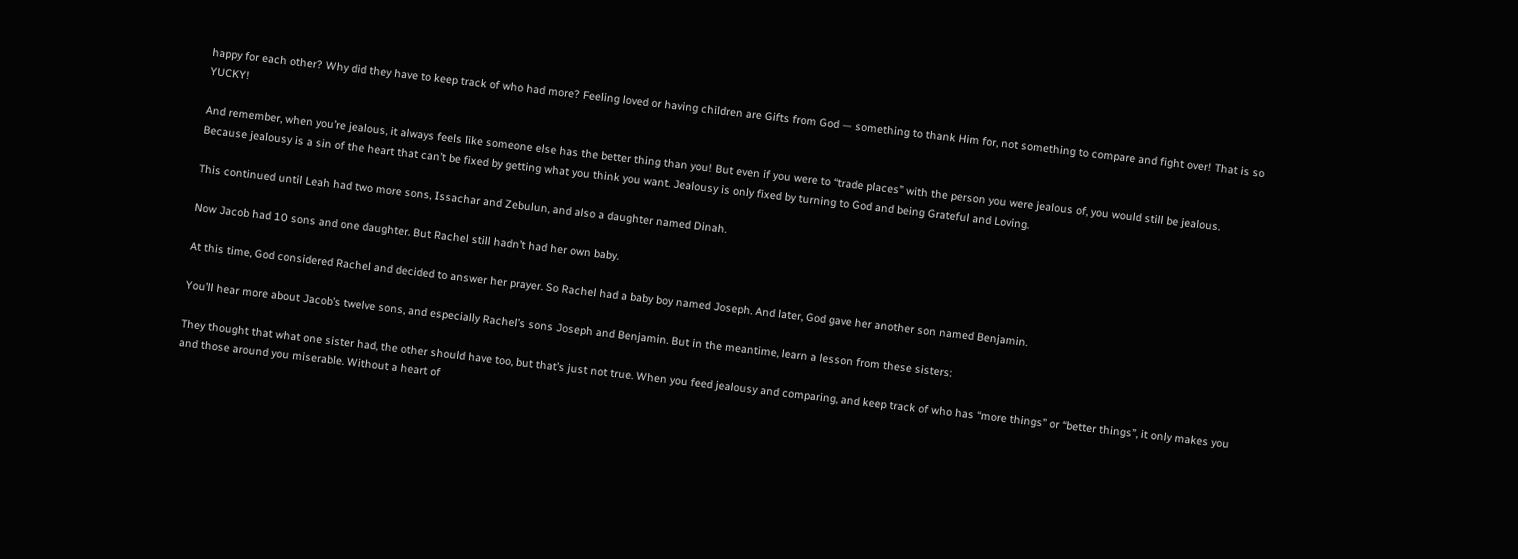happy for each other? Why did they have to keep track of who had more? Feeling loved or having children are Gifts from God — something to thank Him for, not something to compare and fight over! That is so YUCKY!

And remember, when you’re jealous, it always feels like someone else has the better thing than you! But even if you were to “trade places” with the person you were jealous of, you would still be jealous. Because jealousy is a sin of the heart that can’t be fixed by getting what you think you want. Jealousy is only fixed by turning to God and being Grateful and Loving.

This continued until Leah had two more sons, Issachar and Zebulun, and also a daughter named Dinah.

Now Jacob had 10 sons and one daughter. But Rachel still hadn’t had her own baby.

At this time, God considered Rachel and decided to answer her prayer. So Rachel had a baby boy named Joseph. And later, God gave her another son named Benjamin.

You’ll hear more about Jacob’s twelve sons, and especially Rachel’s sons Joseph and Benjamin. But in the meantime, learn a lesson from these sisters:

They thought that what one sister had, the other should have too, but that’s just not true. When you feed jealousy and comparing, and keep track of who has “more things” or “better things”, it only makes you and those around you miserable. Without a heart of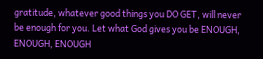gratitude, whatever good things you DO GET, will never be enough for you. Let what God gives you be ENOUGH, ENOUGH, ENOUGH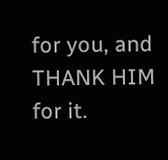for you, and THANK HIM for it.